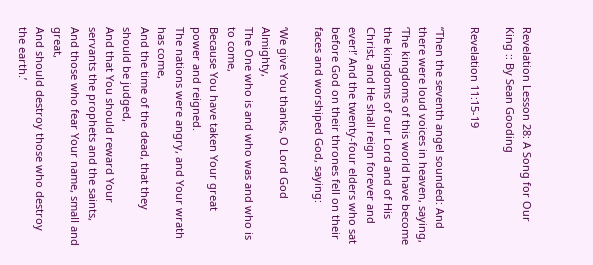Revelation Lesson 28: A Song for Our King :: By Sean Gooding

Revelation 11:15-19

“Then the seventh angel sounded: And there were loud voices in heaven, saying, ‘The kingdoms of this world have become the kingdoms of our Lord and of His Christ, and He shall reign forever and ever!’ And the twenty-four elders who sat before God on their thrones fell on their faces and worshiped God, saying:

‘We give You thanks, O Lord God Almighty,
The One who is and who was and who is to come,
Because You have taken Your great power and reigned.
The nations were angry, and Your wrath has come,
And the time of the dead, that they should be judged,
And that You should reward Your servants the prophets and the saints,
And those who fear Your name, small and great,
And should destroy those who destroy the earth.’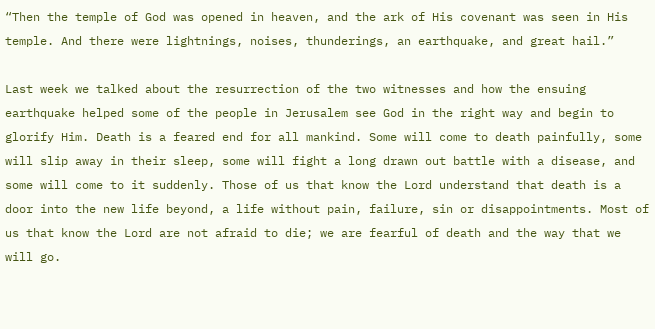“Then the temple of God was opened in heaven, and the ark of His covenant was seen in His temple. And there were lightnings, noises, thunderings, an earthquake, and great hail.”

Last week we talked about the resurrection of the two witnesses and how the ensuing earthquake helped some of the people in Jerusalem see God in the right way and begin to glorify Him. Death is a feared end for all mankind. Some will come to death painfully, some will slip away in their sleep, some will fight a long drawn out battle with a disease, and some will come to it suddenly. Those of us that know the Lord understand that death is a door into the new life beyond, a life without pain, failure, sin or disappointments. Most of us that know the Lord are not afraid to die; we are fearful of death and the way that we will go.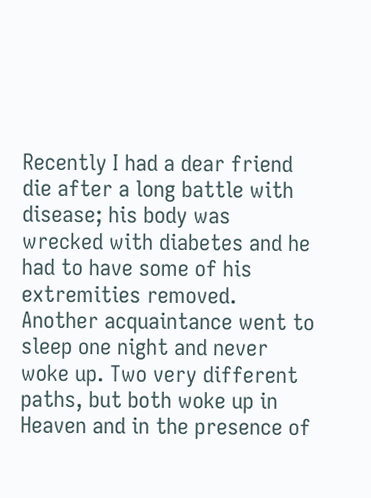Recently I had a dear friend die after a long battle with disease; his body was wrecked with diabetes and he had to have some of his extremities removed. Another acquaintance went to sleep one night and never woke up. Two very different paths, but both woke up in Heaven and in the presence of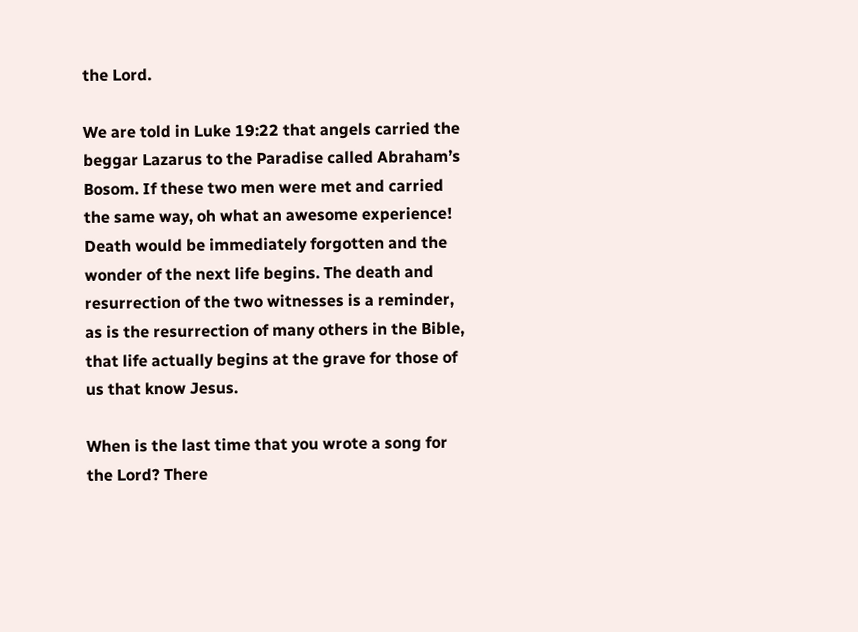the Lord.

We are told in Luke 19:22 that angels carried the beggar Lazarus to the Paradise called Abraham’s Bosom. If these two men were met and carried the same way, oh what an awesome experience! Death would be immediately forgotten and the wonder of the next life begins. The death and resurrection of the two witnesses is a reminder, as is the resurrection of many others in the Bible, that life actually begins at the grave for those of us that know Jesus.

When is the last time that you wrote a song for the Lord? There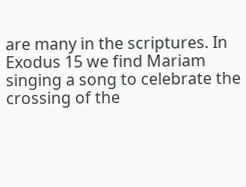are many in the scriptures. In Exodus 15 we find Mariam singing a song to celebrate the crossing of the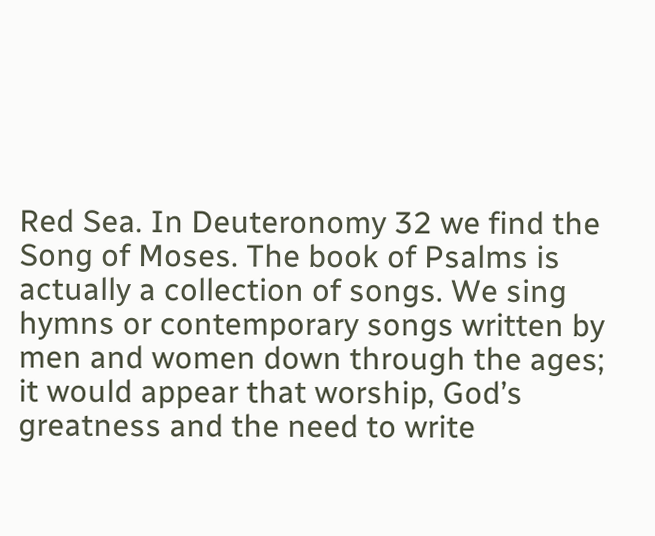Red Sea. In Deuteronomy 32 we find the Song of Moses. The book of Psalms is actually a collection of songs. We sing hymns or contemporary songs written by men and women down through the ages; it would appear that worship, God’s greatness and the need to write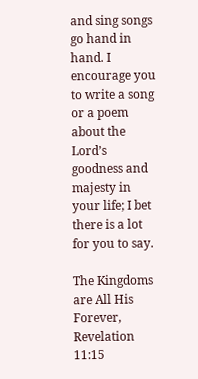and sing songs go hand in hand. I encourage you to write a song or a poem about the Lord’s goodness and majesty in your life; I bet there is a lot for you to say.

The Kingdoms are All His Forever, Revelation 11:15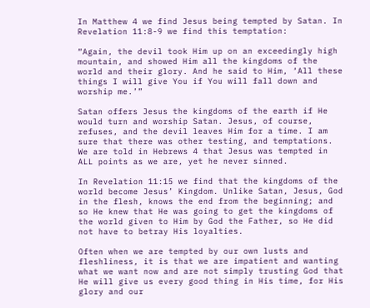In Matthew 4 we find Jesus being tempted by Satan. In Revelation 11:8-9 we find this temptation:

“Again, the devil took Him up on an exceedingly high mountain, and showed Him all the kingdoms of the world and their glory. And he said to Him, ‘All these things I will give You if You will fall down and worship me.’”

Satan offers Jesus the kingdoms of the earth if He would turn and worship Satan. Jesus, of course, refuses, and the devil leaves Him for a time. I am sure that there was other testing, and temptations. We are told in Hebrews 4 that Jesus was tempted in ALL points as we are, yet he never sinned.

In Revelation 11:15 we find that the kingdoms of the world become Jesus’ Kingdom. Unlike Satan, Jesus, God in the flesh, knows the end from the beginning; and so He knew that He was going to get the kingdoms of the world given to Him by God the Father, so He did not have to betray His loyalties.

Often when we are tempted by our own lusts and fleshliness, it is that we are impatient and wanting what we want now and are not simply trusting God that He will give us every good thing in His time, for His glory and our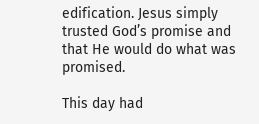edification. Jesus simply trusted God’s promise and that He would do what was promised.

This day had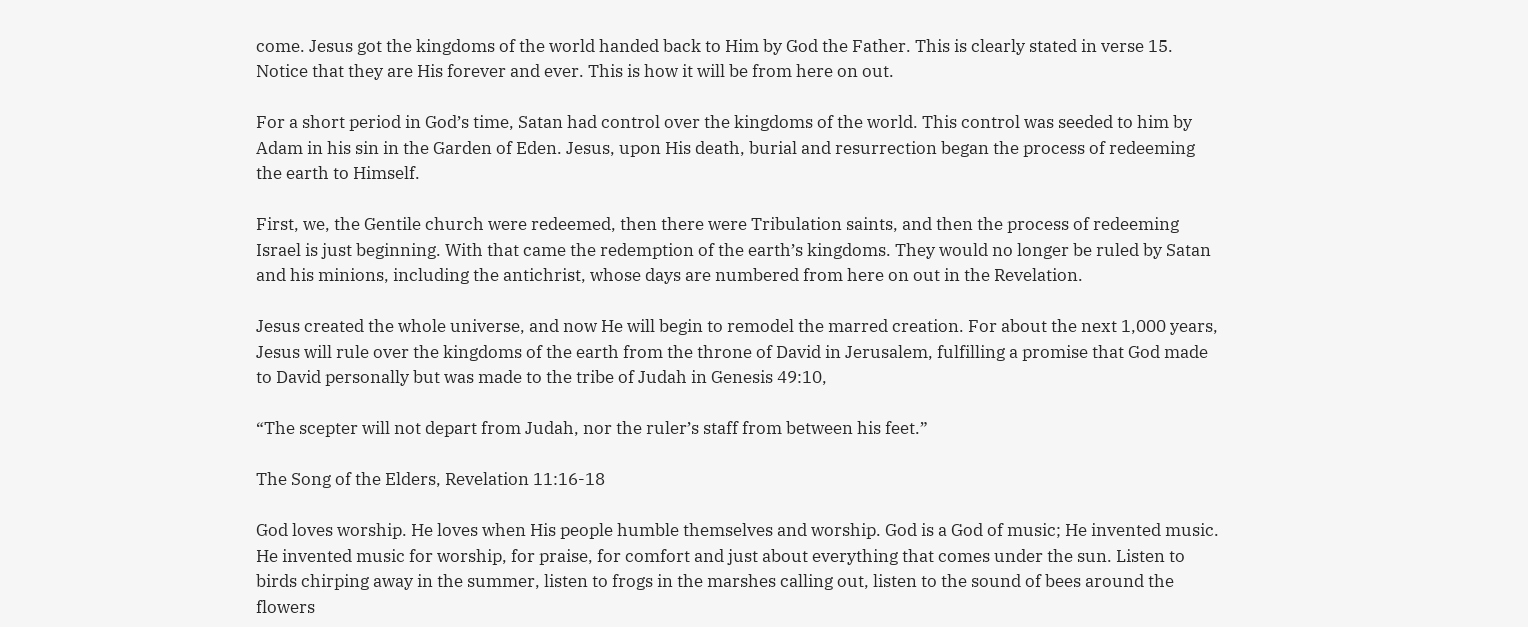come. Jesus got the kingdoms of the world handed back to Him by God the Father. This is clearly stated in verse 15. Notice that they are His forever and ever. This is how it will be from here on out.

For a short period in God’s time, Satan had control over the kingdoms of the world. This control was seeded to him by Adam in his sin in the Garden of Eden. Jesus, upon His death, burial and resurrection began the process of redeeming the earth to Himself.

First, we, the Gentile church were redeemed, then there were Tribulation saints, and then the process of redeeming Israel is just beginning. With that came the redemption of the earth’s kingdoms. They would no longer be ruled by Satan and his minions, including the antichrist, whose days are numbered from here on out in the Revelation.

Jesus created the whole universe, and now He will begin to remodel the marred creation. For about the next 1,000 years, Jesus will rule over the kingdoms of the earth from the throne of David in Jerusalem, fulfilling a promise that God made to David personally but was made to the tribe of Judah in Genesis 49:10,

“The scepter will not depart from Judah, nor the ruler’s staff from between his feet.”

The Song of the Elders, Revelation 11:16-18

God loves worship. He loves when His people humble themselves and worship. God is a God of music; He invented music. He invented music for worship, for praise, for comfort and just about everything that comes under the sun. Listen to birds chirping away in the summer, listen to frogs in the marshes calling out, listen to the sound of bees around the flowers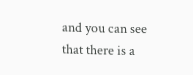and you can see that there is a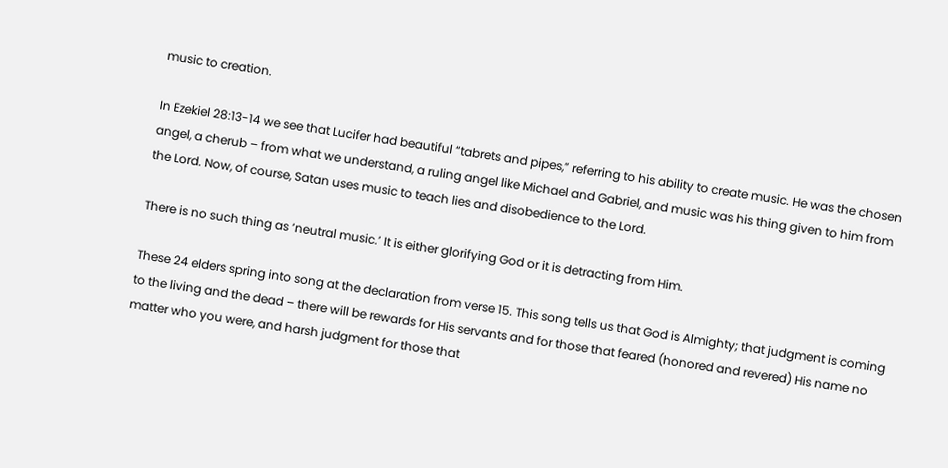music to creation.

In Ezekiel 28:13-14 we see that Lucifer had beautiful “tabrets and pipes,” referring to his ability to create music. He was the chosen angel, a cherub – from what we understand, a ruling angel like Michael and Gabriel, and music was his thing given to him from the Lord. Now, of course, Satan uses music to teach lies and disobedience to the Lord.

There is no such thing as ‘neutral music.’ It is either glorifying God or it is detracting from Him.

These 24 elders spring into song at the declaration from verse 15. This song tells us that God is Almighty; that judgment is coming to the living and the dead – there will be rewards for His servants and for those that feared (honored and revered) His name no matter who you were, and harsh judgment for those that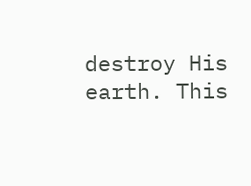destroy His earth. This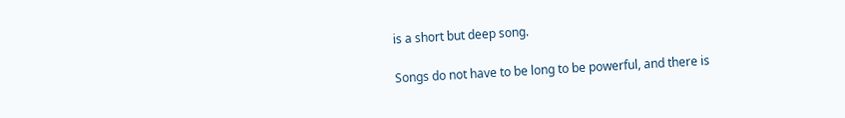is a short but deep song.

Songs do not have to be long to be powerful, and there is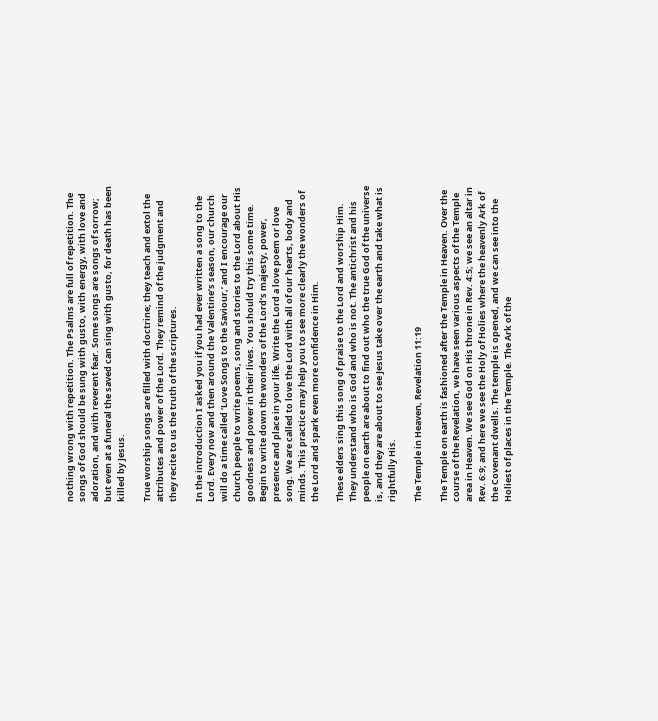nothing wrong with repetition. The Psalms are full of repetition. The songs of God should be sung with gusto, with energy, with love and adoration, and with reverent fear. Some songs are songs of sorrow; but even at a funeral the saved can sing with gusto, for death has been killed by Jesus.

True worship songs are filled with doctrine; they teach and extol the attributes and power of the Lord. They remind of the judgment and they recite to us the truth of the scriptures.

In the introduction I asked you if you had ever written a song to the Lord. Every now and then around the Valentine’s season, our church will do a time called ‘Love Songs to the Saviour,’ and I encourage our church people to write poems, song and stories to the Lord about His goodness and power in their lives. You should try this some time. Begin to write down the wonders of the Lord’s majesty, power, presence and place in your life. Write the Lord a love poem or love song. We are called to love the Lord with all of our hearts, body and minds. This practice may help you to see more clearly the wonders of the Lord and spark even more confidence in Him.

These elders sing this song of praise to the Lord and worship Him. They understand who is God and who is not. The antichrist and his people on earth are about to find out who the true God of the universe is, and they are about to see Jesus take over the earth and take what is rightfully His.

The Temple in Heaven, Revelation 11:19

The Temple on earth is fashioned after the Temple in Heaven. Over the course of the Revelation, we have seen various aspects of the Temple area in Heaven. We see God on His throne in Rev. 4:5; we see an altar in Rev. 6:9; and here we see the Holy of Holies where the heavenly Ark of the Covenant dwells. The temple is opened, and we can see into the Holiest of places in the Temple. The Ark of the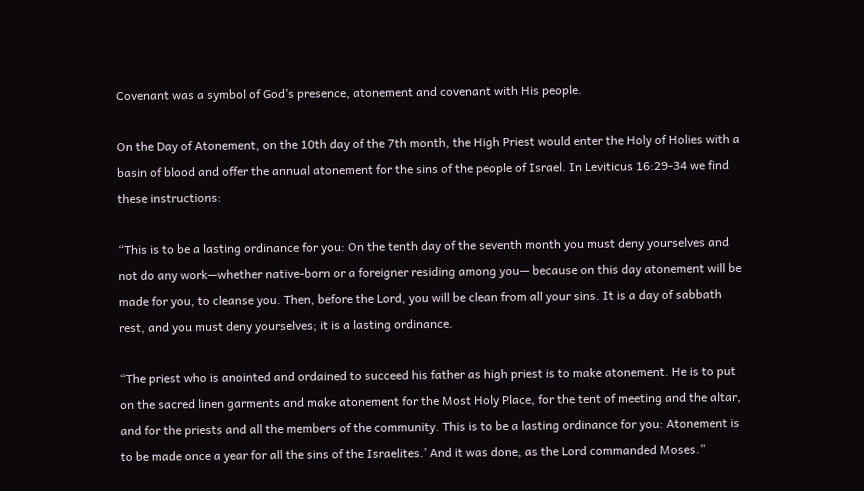Covenant was a symbol of God’s presence, atonement and covenant with His people.

On the Day of Atonement, on the 10th day of the 7th month, the High Priest would enter the Holy of Holies with a basin of blood and offer the annual atonement for the sins of the people of Israel. In Leviticus 16:29-34 we find these instructions:

“This is to be a lasting ordinance for you: On the tenth day of the seventh month you must deny yourselves and not do any work—whether native-born or a foreigner residing among you— because on this day atonement will be made for you, to cleanse you. Then, before the Lord, you will be clean from all your sins. It is a day of sabbath rest, and you must deny yourselves; it is a lasting ordinance.

“The priest who is anointed and ordained to succeed his father as high priest is to make atonement. He is to put on the sacred linen garments and make atonement for the Most Holy Place, for the tent of meeting and the altar, and for the priests and all the members of the community. This is to be a lasting ordinance for you: Atonement is to be made once a year for all the sins of the Israelites.’ And it was done, as the Lord commanded Moses.”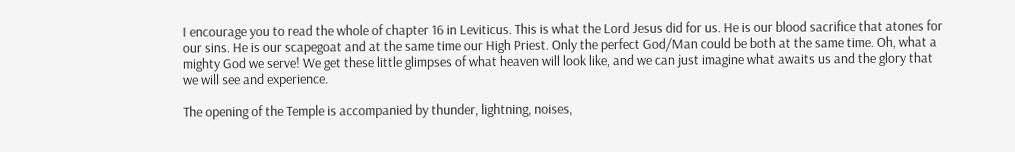I encourage you to read the whole of chapter 16 in Leviticus. This is what the Lord Jesus did for us. He is our blood sacrifice that atones for our sins. He is our scapegoat and at the same time our High Priest. Only the perfect God/Man could be both at the same time. Oh, what a mighty God we serve! We get these little glimpses of what heaven will look like, and we can just imagine what awaits us and the glory that we will see and experience.

The opening of the Temple is accompanied by thunder, lightning, noises,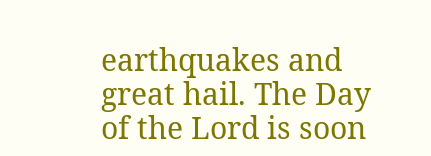earthquakes and great hail. The Day of the Lord is soon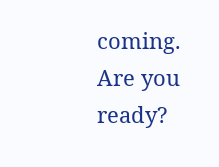coming. Are you ready?